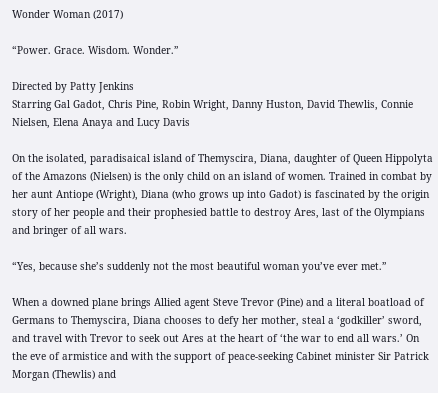Wonder Woman (2017)

“Power. Grace. Wisdom. Wonder.”

Directed by Patty Jenkins
Starring Gal Gadot, Chris Pine, Robin Wright, Danny Huston, David Thewlis, Connie Nielsen, Elena Anaya and Lucy Davis

On the isolated, paradisaical island of Themyscira, Diana, daughter of Queen Hippolyta of the Amazons (Nielsen) is the only child on an island of women. Trained in combat by her aunt Antiope (Wright), Diana (who grows up into Gadot) is fascinated by the origin story of her people and their prophesied battle to destroy Ares, last of the Olympians and bringer of all wars.

“Yes, because she’s suddenly not the most beautiful woman you’ve ever met.”

When a downed plane brings Allied agent Steve Trevor (Pine) and a literal boatload of Germans to Themyscira, Diana chooses to defy her mother, steal a ‘godkiller’ sword, and travel with Trevor to seek out Ares at the heart of ‘the war to end all wars.’ On the eve of armistice and with the support of peace-seeking Cabinet minister Sir Patrick Morgan (Thewlis) and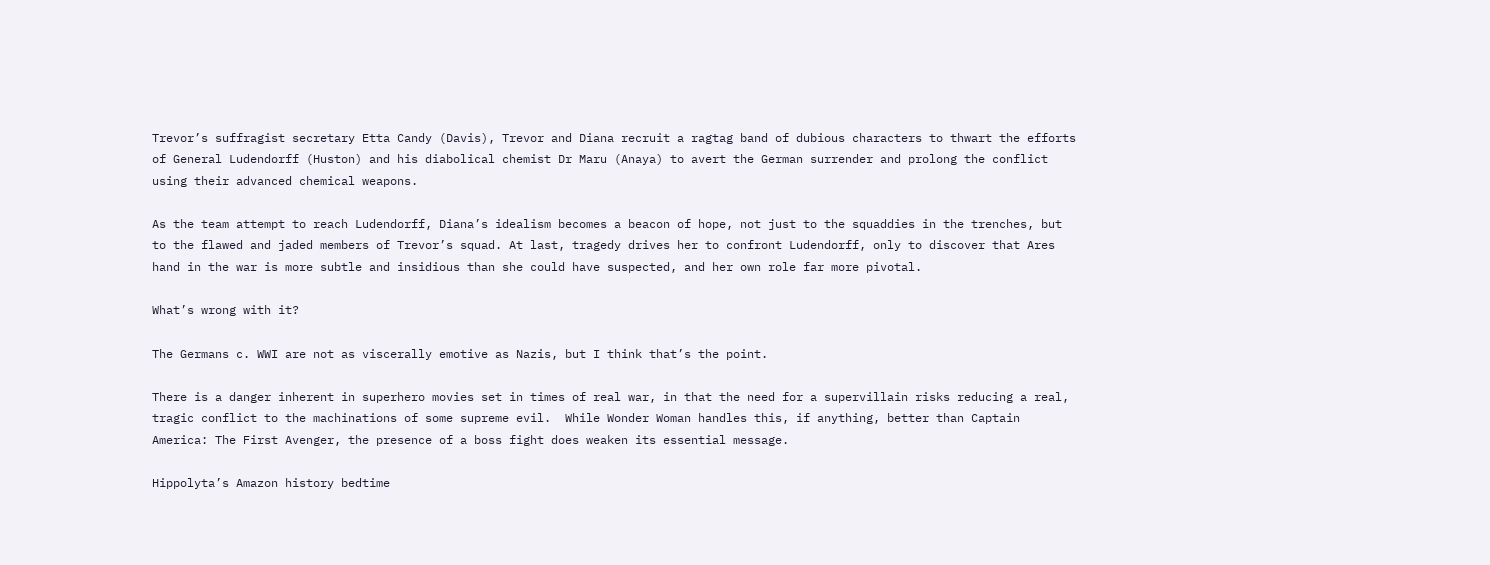Trevor’s suffragist secretary Etta Candy (Davis), Trevor and Diana recruit a ragtag band of dubious characters to thwart the efforts of General Ludendorff (Huston) and his diabolical chemist Dr Maru (Anaya) to avert the German surrender and prolong the conflict using their advanced chemical weapons.

As the team attempt to reach Ludendorff, Diana’s idealism becomes a beacon of hope, not just to the squaddies in the trenches, but to the flawed and jaded members of Trevor’s squad. At last, tragedy drives her to confront Ludendorff, only to discover that Ares hand in the war is more subtle and insidious than she could have suspected, and her own role far more pivotal.

What’s wrong with it?

The Germans c. WWI are not as viscerally emotive as Nazis, but I think that’s the point.

There is a danger inherent in superhero movies set in times of real war, in that the need for a supervillain risks reducing a real, tragic conflict to the machinations of some supreme evil.  While Wonder Woman handles this, if anything, better than Captain America: The First Avenger, the presence of a boss fight does weaken its essential message.

Hippolyta’s Amazon history bedtime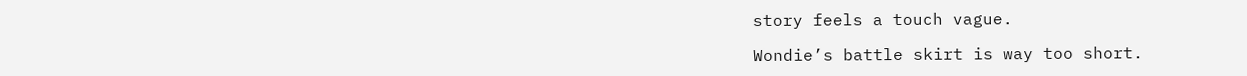story feels a touch vague.

Wondie’s battle skirt is way too short.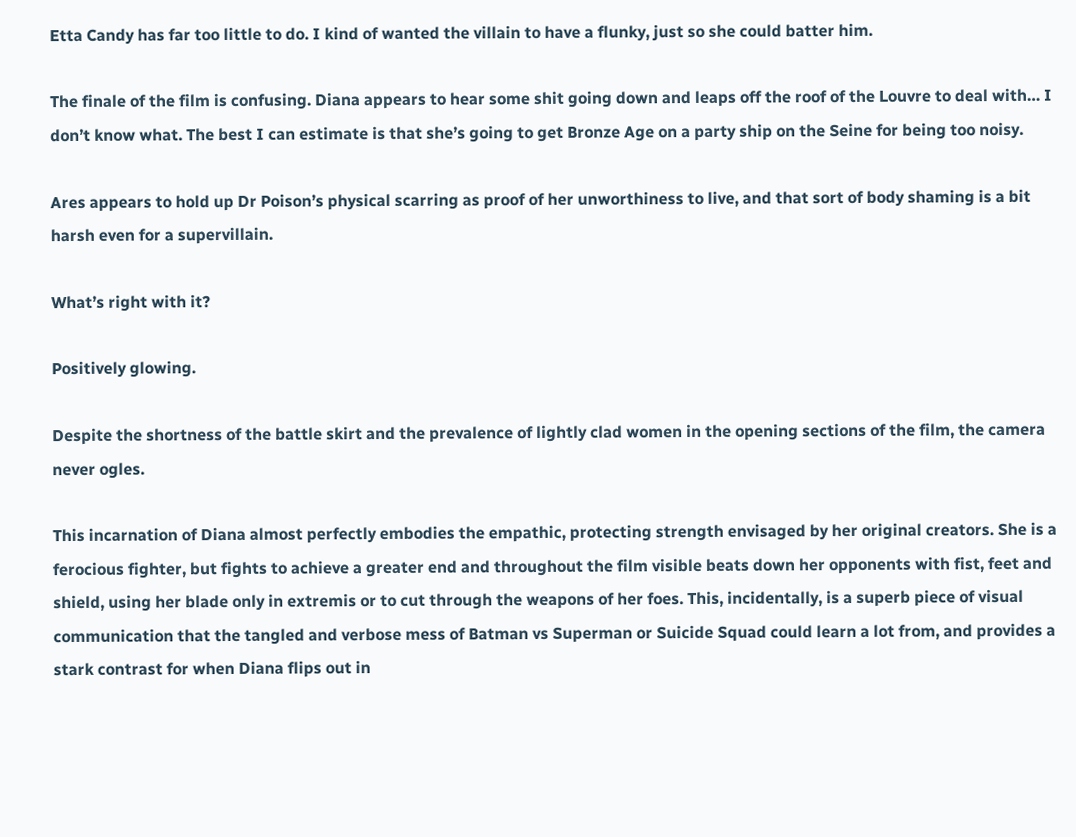Etta Candy has far too little to do. I kind of wanted the villain to have a flunky, just so she could batter him.

The finale of the film is confusing. Diana appears to hear some shit going down and leaps off the roof of the Louvre to deal with… I don’t know what. The best I can estimate is that she’s going to get Bronze Age on a party ship on the Seine for being too noisy.

Ares appears to hold up Dr Poison’s physical scarring as proof of her unworthiness to live, and that sort of body shaming is a bit harsh even for a supervillain.

What’s right with it?

Positively glowing.

Despite the shortness of the battle skirt and the prevalence of lightly clad women in the opening sections of the film, the camera never ogles.

This incarnation of Diana almost perfectly embodies the empathic, protecting strength envisaged by her original creators. She is a ferocious fighter, but fights to achieve a greater end and throughout the film visible beats down her opponents with fist, feet and shield, using her blade only in extremis or to cut through the weapons of her foes. This, incidentally, is a superb piece of visual communication that the tangled and verbose mess of Batman vs Superman or Suicide Squad could learn a lot from, and provides a stark contrast for when Diana flips out in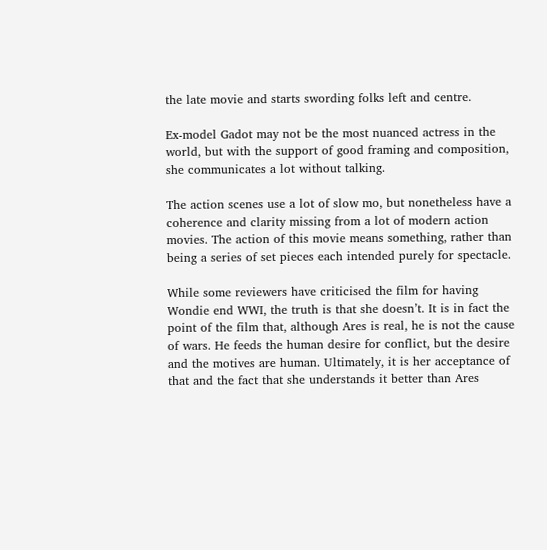the late movie and starts swording folks left and centre.

Ex-model Gadot may not be the most nuanced actress in the world, but with the support of good framing and composition, she communicates a lot without talking.

The action scenes use a lot of slow mo, but nonetheless have a coherence and clarity missing from a lot of modern action movies. The action of this movie means something, rather than being a series of set pieces each intended purely for spectacle.

While some reviewers have criticised the film for having Wondie end WWI, the truth is that she doesn’t. It is in fact the point of the film that, although Ares is real, he is not the cause of wars. He feeds the human desire for conflict, but the desire and the motives are human. Ultimately, it is her acceptance of that and the fact that she understands it better than Ares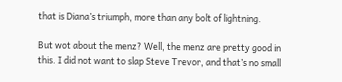that is Diana’s triumph, more than any bolt of lightning.

But wot about the menz? Well, the menz are pretty good in this. I did not want to slap Steve Trevor, and that’s no small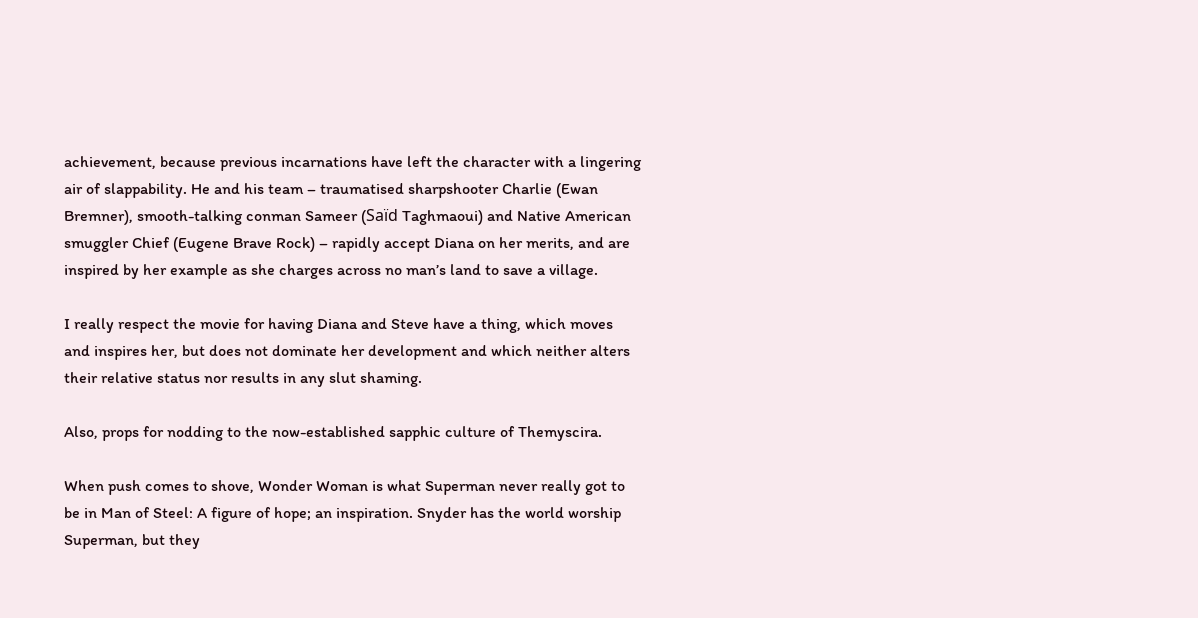achievement, because previous incarnations have left the character with a lingering air of slappability. He and his team – traumatised sharpshooter Charlie (Ewan Bremner), smooth-talking conman Sameer (Saïd Taghmaoui) and Native American smuggler Chief (Eugene Brave Rock) – rapidly accept Diana on her merits, and are inspired by her example as she charges across no man’s land to save a village.

I really respect the movie for having Diana and Steve have a thing, which moves and inspires her, but does not dominate her development and which neither alters their relative status nor results in any slut shaming.

Also, props for nodding to the now-established sapphic culture of Themyscira.

When push comes to shove, Wonder Woman is what Superman never really got to be in Man of Steel: A figure of hope; an inspiration. Snyder has the world worship Superman, but they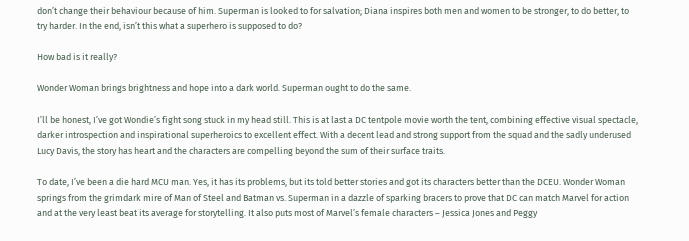don’t change their behaviour because of him. Superman is looked to for salvation; Diana inspires both men and women to be stronger, to do better, to try harder. In the end, isn’t this what a superhero is supposed to do?

How bad is it really?

Wonder Woman brings brightness and hope into a dark world. Superman ought to do the same.

I’ll be honest, I’ve got Wondie’s fight song stuck in my head still. This is at last a DC tentpole movie worth the tent, combining effective visual spectacle, darker introspection and inspirational superheroics to excellent effect. With a decent lead and strong support from the squad and the sadly underused Lucy Davis, the story has heart and the characters are compelling beyond the sum of their surface traits.

To date, I’ve been a die hard MCU man. Yes, it has its problems, but its told better stories and got its characters better than the DCEU. Wonder Woman springs from the grimdark mire of Man of Steel and Batman vs. Superman in a dazzle of sparking bracers to prove that DC can match Marvel for action and at the very least beat its average for storytelling. It also puts most of Marvel’s female characters – Jessica Jones and Peggy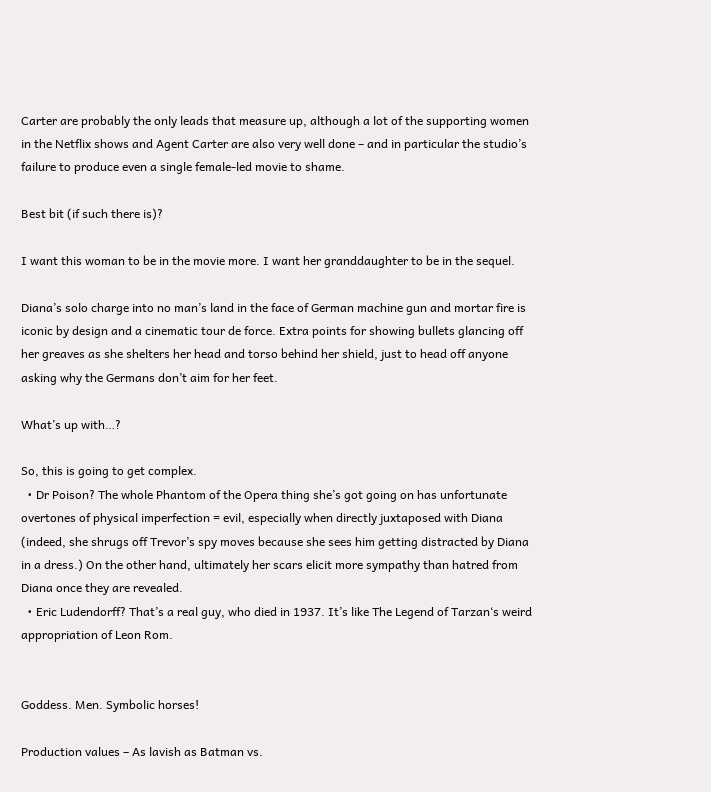Carter are probably the only leads that measure up, although a lot of the supporting women in the Netflix shows and Agent Carter are also very well done – and in particular the studio’s failure to produce even a single female-led movie to shame.

Best bit (if such there is)?

I want this woman to be in the movie more. I want her granddaughter to be in the sequel.

Diana’s solo charge into no man’s land in the face of German machine gun and mortar fire is iconic by design and a cinematic tour de force. Extra points for showing bullets glancing off her greaves as she shelters her head and torso behind her shield, just to head off anyone asking why the Germans don’t aim for her feet.

What’s up with…?

So, this is going to get complex.
  • Dr Poison? The whole Phantom of the Opera thing she’s got going on has unfortunate overtones of physical imperfection = evil, especially when directly juxtaposed with Diana (indeed, she shrugs off Trevor’s spy moves because she sees him getting distracted by Diana in a dress.) On the other hand, ultimately her scars elicit more sympathy than hatred from Diana once they are revealed.
  • Eric Ludendorff? That’s a real guy, who died in 1937. It’s like The Legend of Tarzan‘s weird appropriation of Leon Rom.


Goddess. Men. Symbolic horses!

Production values – As lavish as Batman vs.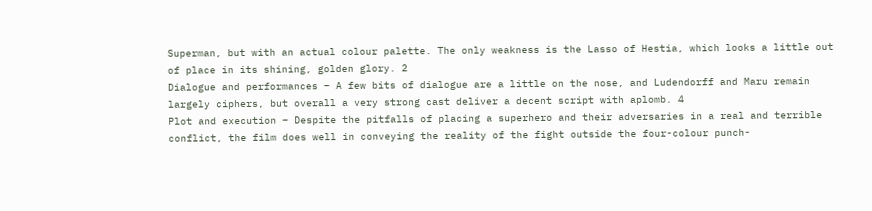Superman, but with an actual colour palette. The only weakness is the Lasso of Hestia, which looks a little out of place in its shining, golden glory. 2
Dialogue and performances – A few bits of dialogue are a little on the nose, and Ludendorff and Maru remain largely ciphers, but overall a very strong cast deliver a decent script with aplomb. 4
Plot and execution – Despite the pitfalls of placing a superhero and their adversaries in a real and terrible conflict, the film does well in conveying the reality of the fight outside the four-colour punch-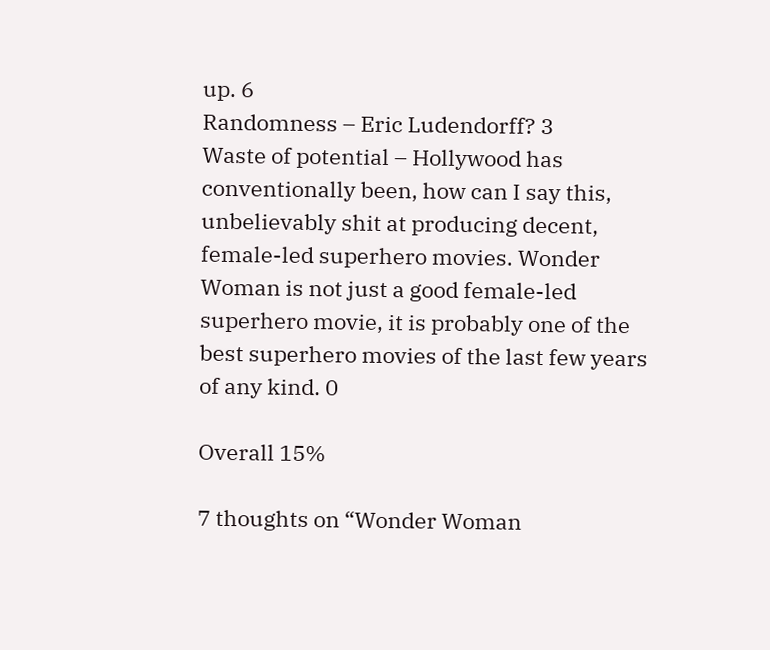up. 6
Randomness – Eric Ludendorff? 3
Waste of potential – Hollywood has conventionally been, how can I say this, unbelievably shit at producing decent, female-led superhero movies. Wonder Woman is not just a good female-led superhero movie, it is probably one of the best superhero movies of the last few years of any kind. 0

Overall 15%

7 thoughts on “Wonder Woman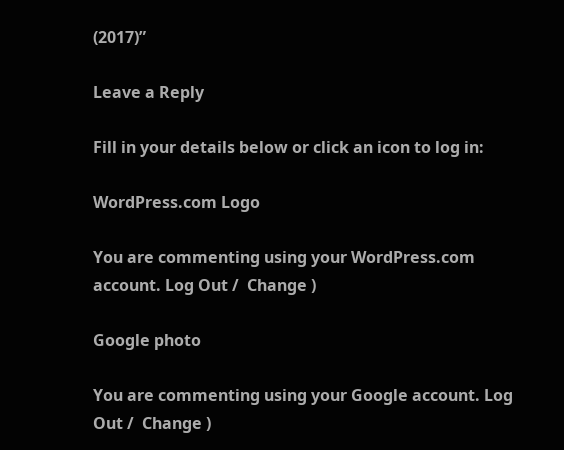(2017)”

Leave a Reply

Fill in your details below or click an icon to log in:

WordPress.com Logo

You are commenting using your WordPress.com account. Log Out /  Change )

Google photo

You are commenting using your Google account. Log Out /  Change )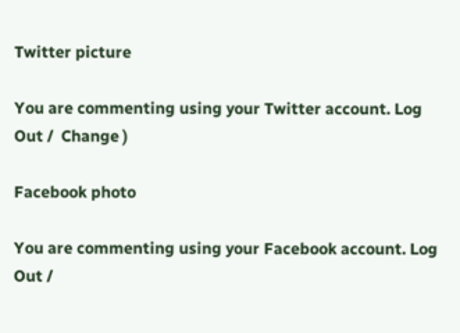Twitter picture

You are commenting using your Twitter account. Log Out /  Change )

Facebook photo

You are commenting using your Facebook account. Log Out /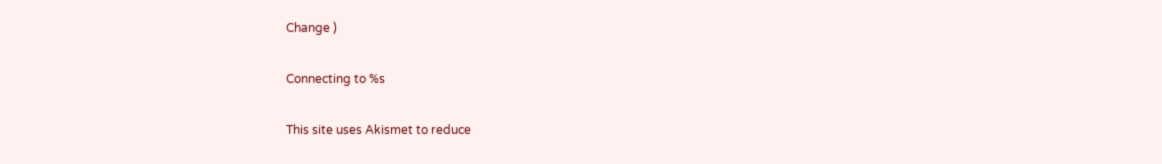Change )

Connecting to %s

This site uses Akismet to reduce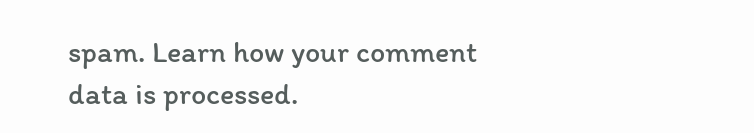spam. Learn how your comment data is processed.